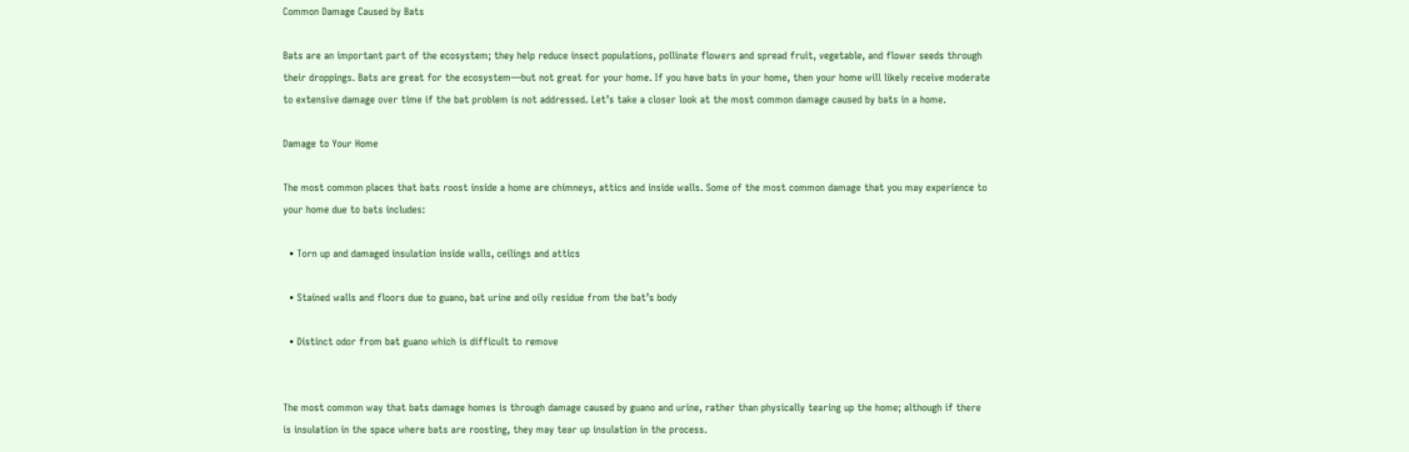Common Damage Caused by Bats

Bats are an important part of the ecosystem; they help reduce insect populations, pollinate flowers and spread fruit, vegetable, and flower seeds through their droppings. Bats are great for the ecosystem—but not great for your home. If you have bats in your home, then your home will likely receive moderate to extensive damage over time if the bat problem is not addressed. Let’s take a closer look at the most common damage caused by bats in a home.

Damage to Your Home

The most common places that bats roost inside a home are chimneys, attics and inside walls. Some of the most common damage that you may experience to your home due to bats includes:

  • Torn up and damaged insulation inside walls, ceilings and attics

  • Stained walls and floors due to guano, bat urine and oily residue from the bat’s body

  • Distinct odor from bat guano which is difficult to remove


The most common way that bats damage homes is through damage caused by guano and urine, rather than physically tearing up the home; although if there is insulation in the space where bats are roosting, they may tear up insulation in the process.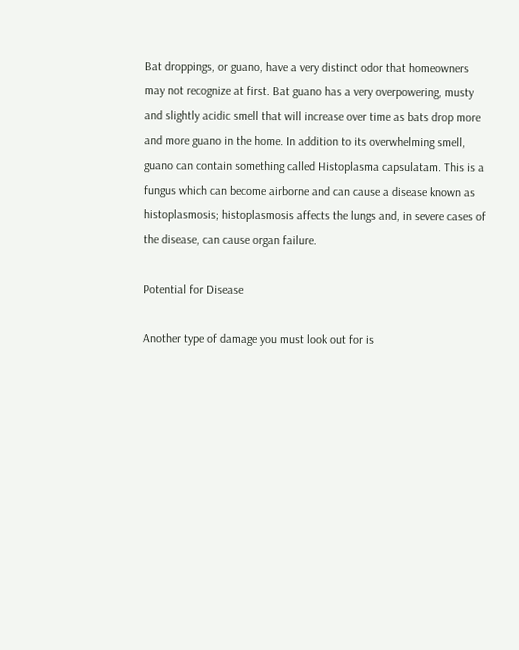Bat droppings, or guano, have a very distinct odor that homeowners may not recognize at first. Bat guano has a very overpowering, musty and slightly acidic smell that will increase over time as bats drop more and more guano in the home. In addition to its overwhelming smell, guano can contain something called Histoplasma capsulatam. This is a fungus which can become airborne and can cause a disease known as histoplasmosis; histoplasmosis affects the lungs and, in severe cases of the disease, can cause organ failure.

Potential for Disease

Another type of damage you must look out for is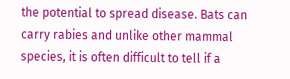the potential to spread disease. Bats can carry rabies and unlike other mammal species, it is often difficult to tell if a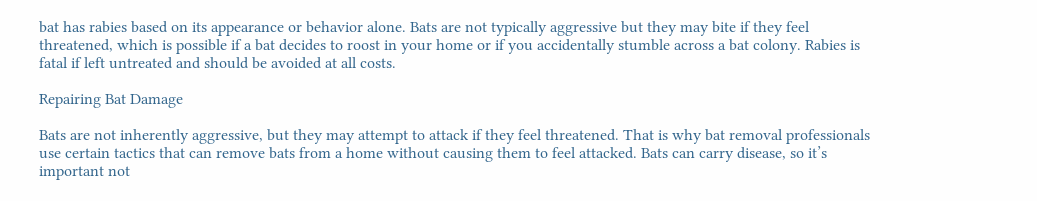bat has rabies based on its appearance or behavior alone. Bats are not typically aggressive but they may bite if they feel threatened, which is possible if a bat decides to roost in your home or if you accidentally stumble across a bat colony. Rabies is fatal if left untreated and should be avoided at all costs.

Repairing Bat Damage

Bats are not inherently aggressive, but they may attempt to attack if they feel threatened. That is why bat removal professionals use certain tactics that can remove bats from a home without causing them to feel attacked. Bats can carry disease, so it’s important not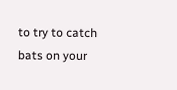to try to catch bats on your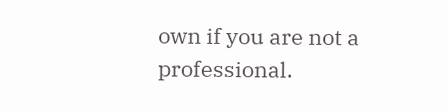own if you are not a professional.